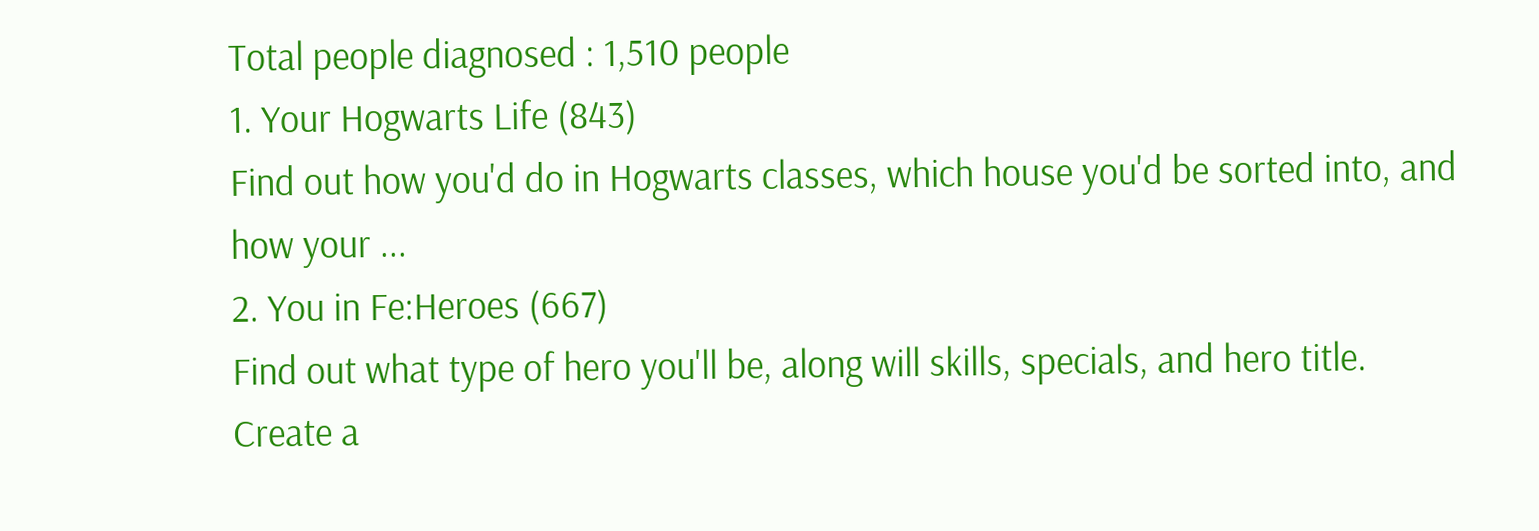Total people diagnosed : 1,510 people
1. Your Hogwarts Life (843)
Find out how you'd do in Hogwarts classes, which house you'd be sorted into, and how your ...
2. You in Fe:Heroes (667)
Find out what type of hero you'll be, along will skills, specials, and hero title.
Create a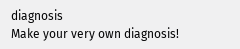diagnosis
Make your very own diagnosis!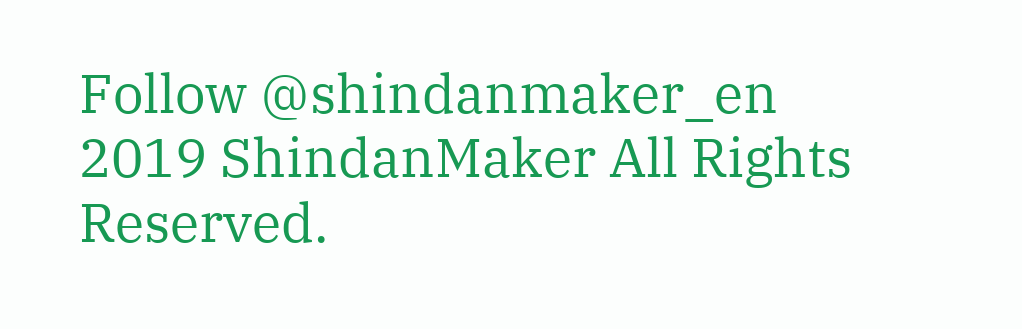Follow @shindanmaker_en
2019 ShindanMaker All Rights Reserved.